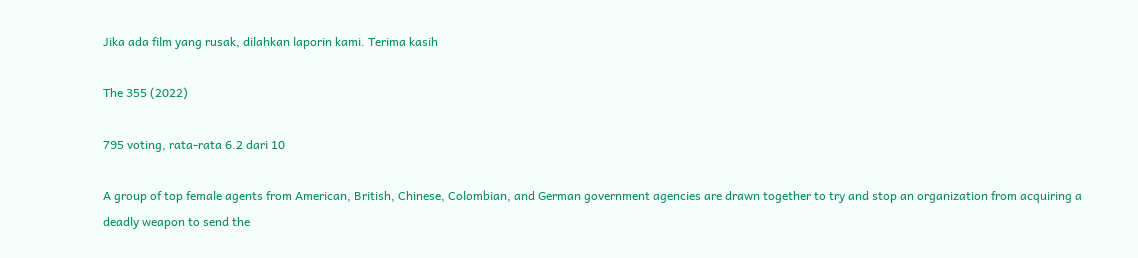Jika ada film yang rusak, dilahkan laporin kami. Terima kasih

The 355 (2022)

795 voting, rata-rata 6.2 dari 10

A group of top female agents from American, British, Chinese, Colombian, and German government agencies are drawn together to try and stop an organization from acquiring a deadly weapon to send the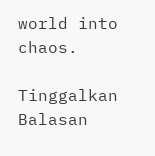world into chaos.

Tinggalkan Balasan